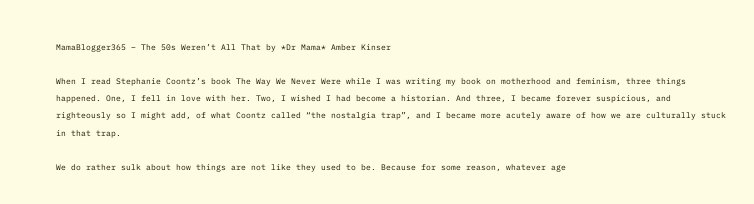MamaBlogger365 – The 50s Weren’t All That by *Dr Mama* Amber Kinser

When I read Stephanie Coontz’s book The Way We Never Were while I was writing my book on motherhood and feminism, three things happened. One, I fell in love with her. Two, I wished I had become a historian. And three, I became forever suspicious, and righteously so I might add, of what Coontz called “the nostalgia trap”, and I became more acutely aware of how we are culturally stuck in that trap.

We do rather sulk about how things are not like they used to be. Because for some reason, whatever age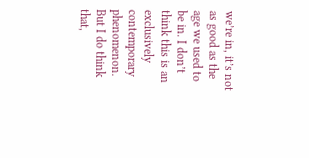we’re in, it’s not as good as the age we used to be in. I don’t think this is an exclusively contemporary phenomenon. But I do think that,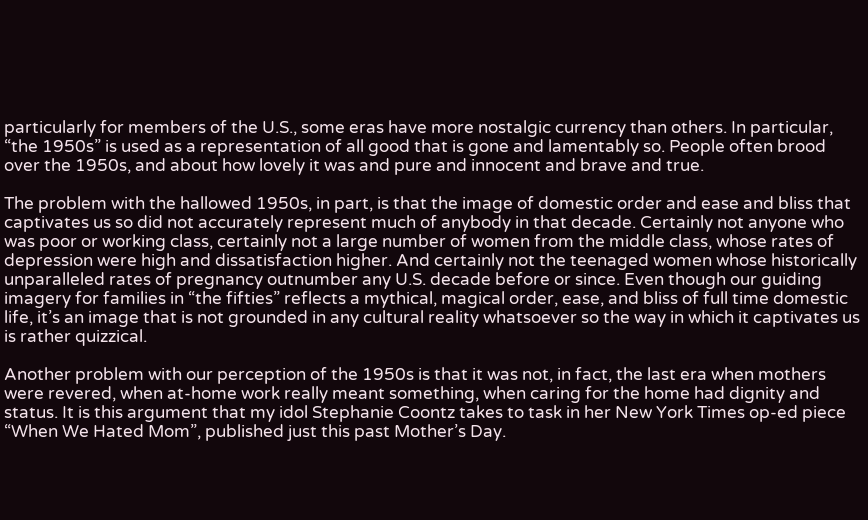particularly for members of the U.S., some eras have more nostalgic currency than others. In particular, “the 1950s” is used as a representation of all good that is gone and lamentably so. People often brood over the 1950s, and about how lovely it was and pure and innocent and brave and true.

The problem with the hallowed 1950s, in part, is that the image of domestic order and ease and bliss that captivates us so did not accurately represent much of anybody in that decade. Certainly not anyone who was poor or working class, certainly not a large number of women from the middle class, whose rates of depression were high and dissatisfaction higher. And certainly not the teenaged women whose historically unparalleled rates of pregnancy outnumber any U.S. decade before or since. Even though our guiding imagery for families in “the fifties” reflects a mythical, magical order, ease, and bliss of full time domestic life, it’s an image that is not grounded in any cultural reality whatsoever so the way in which it captivates us is rather quizzical.

Another problem with our perception of the 1950s is that it was not, in fact, the last era when mothers were revered, when at-home work really meant something, when caring for the home had dignity and status. It is this argument that my idol Stephanie Coontz takes to task in her New York Times op-ed piece “When We Hated Mom”, published just this past Mother’s Day.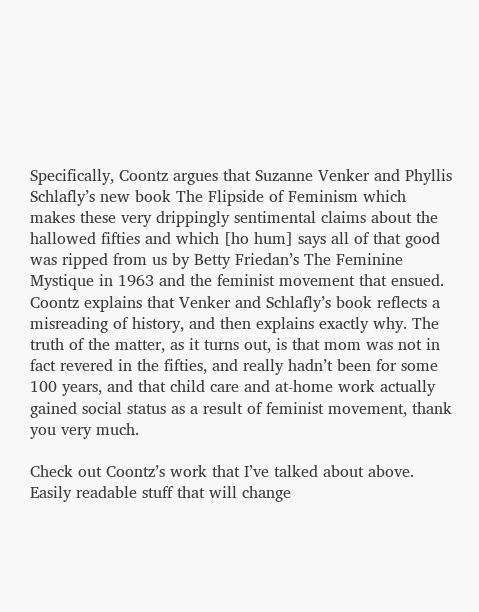Specifically, Coontz argues that Suzanne Venker and Phyllis Schlafly’s new book The Flipside of Feminism which makes these very drippingly sentimental claims about the hallowed fifties and which [ho hum] says all of that good was ripped from us by Betty Friedan’s The Feminine Mystique in 1963 and the feminist movement that ensued. Coontz explains that Venker and Schlafly’s book reflects a misreading of history, and then explains exactly why. The truth of the matter, as it turns out, is that mom was not in fact revered in the fifties, and really hadn’t been for some 100 years, and that child care and at-home work actually gained social status as a result of feminist movement, thank you very much.

Check out Coontz’s work that I’ve talked about above. Easily readable stuff that will change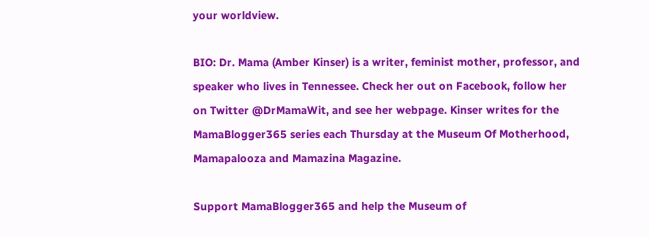your worldview.

BIO: Dr. Mama (Amber Kinser) is a writer, feminist mother, professor, and speaker who lives in Tennessee. Check her out on Facebook, follow her on Twitter @DrMamaWit, and see her webpage. Kinser writes for the MamaBlogger365 series each Thursday at the Museum Of Motherhood, Mamapalooza and Mamazina Magazine.

Support MamaBlogger365 and help the Museum of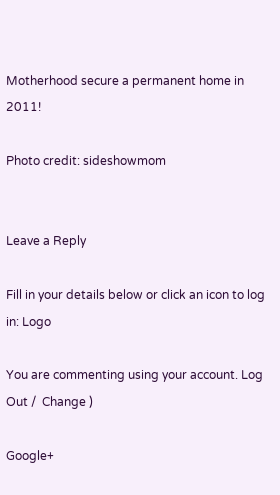Motherhood secure a permanent home in 2011!

Photo credit: sideshowmom


Leave a Reply

Fill in your details below or click an icon to log in: Logo

You are commenting using your account. Log Out /  Change )

Google+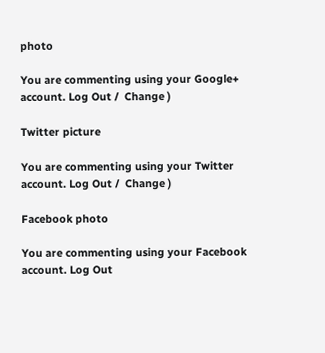photo

You are commenting using your Google+ account. Log Out /  Change )

Twitter picture

You are commenting using your Twitter account. Log Out /  Change )

Facebook photo

You are commenting using your Facebook account. Log Out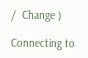/  Change )

Connecting to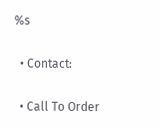%s

  • Contact:

  • Call To Order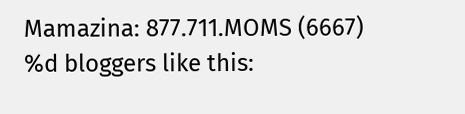Mamazina: 877.711.MOMS (6667)
%d bloggers like this: